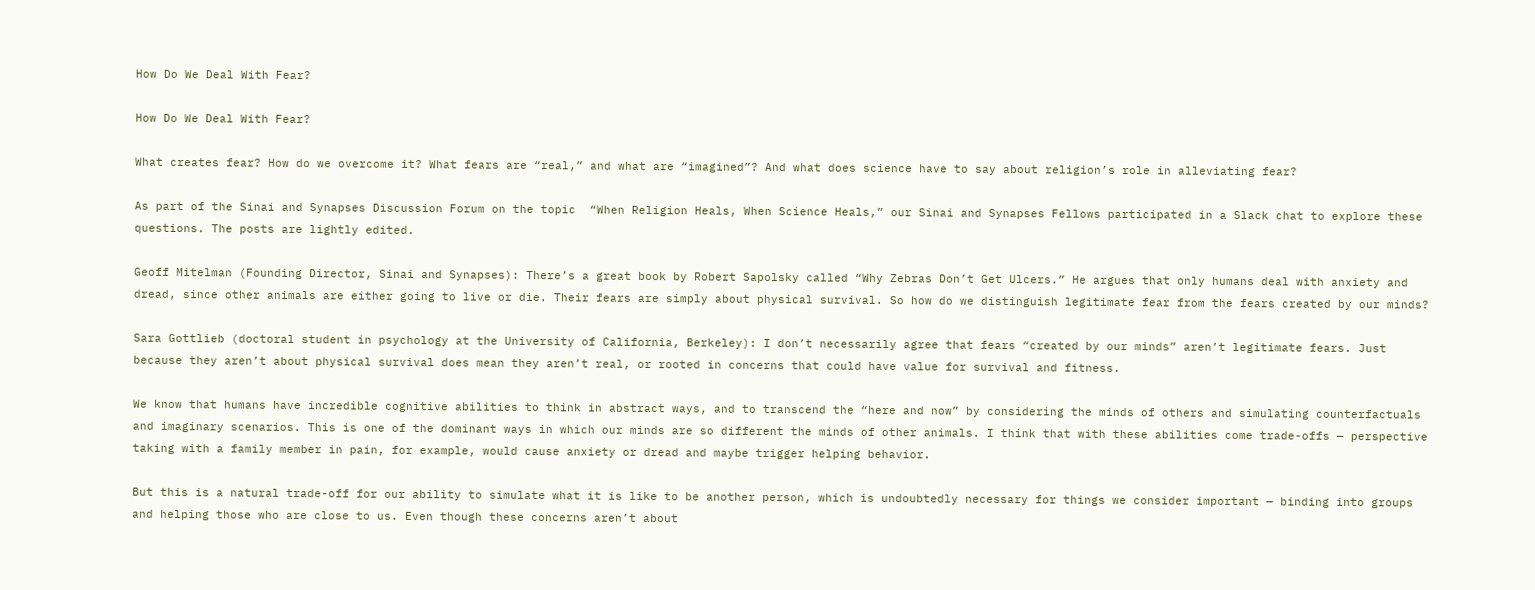How Do We Deal With Fear?

How Do We Deal With Fear?

What creates fear? How do we overcome it? What fears are “real,” and what are “imagined”? And what does science have to say about religion’s role in alleviating fear?

As part of the Sinai and Synapses Discussion Forum on the topic  “When Religion Heals, When Science Heals,” our Sinai and Synapses Fellows participated in a Slack chat to explore these questions. The posts are lightly edited.

Geoff Mitelman (Founding Director, Sinai and Synapses): There’s a great book by Robert Sapolsky called “Why Zebras Don’t Get Ulcers.” He argues that only humans deal with anxiety and dread, since other animals are either going to live or die. Their fears are simply about physical survival. So how do we distinguish legitimate fear from the fears created by our minds?

Sara Gottlieb (doctoral student in psychology at the University of California, Berkeley): I don’t necessarily agree that fears “created by our minds” aren’t legitimate fears. Just because they aren’t about physical survival does mean they aren’t real, or rooted in concerns that could have value for survival and fitness.

We know that humans have incredible cognitive abilities to think in abstract ways, and to transcend the “here and now” by considering the minds of others and simulating counterfactuals and imaginary scenarios. This is one of the dominant ways in which our minds are so different the minds of other animals. I think that with these abilities come trade-offs — perspective taking with a family member in pain, for example, would cause anxiety or dread and maybe trigger helping behavior.

But this is a natural trade-off for our ability to simulate what it is like to be another person, which is undoubtedly necessary for things we consider important — binding into groups and helping those who are close to us. Even though these concerns aren’t about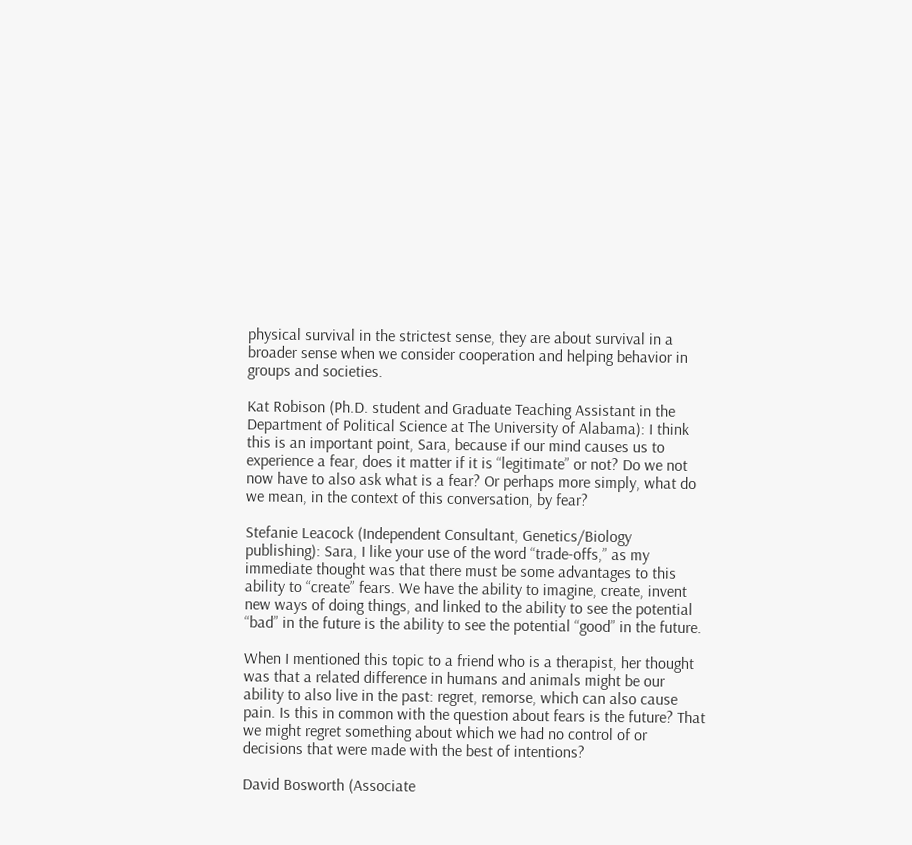physical survival in the strictest sense, they are about survival in a broader sense when we consider cooperation and helping behavior in groups and societies.

Kat Robison (Ph.D. student and Graduate Teaching Assistant in the Department of Political Science at The University of Alabama): I think this is an important point, Sara, because if our mind causes us to experience a fear, does it matter if it is “legitimate” or not? Do we not now have to also ask what is a fear? Or perhaps more simply, what do we mean, in the context of this conversation, by fear?

Stefanie Leacock (Independent Consultant, Genetics/Biology publishing): Sara, I like your use of the word “trade-offs,” as my immediate thought was that there must be some advantages to this ability to “create” fears. We have the ability to imagine, create, invent new ways of doing things, and linked to the ability to see the potential “bad” in the future is the ability to see the potential “good” in the future.

When I mentioned this topic to a friend who is a therapist, her thought was that a related difference in humans and animals might be our ability to also live in the past: regret, remorse, which can also cause pain. Is this in common with the question about fears is the future? That we might regret something about which we had no control of or decisions that were made with the best of intentions?

David Bosworth (Associate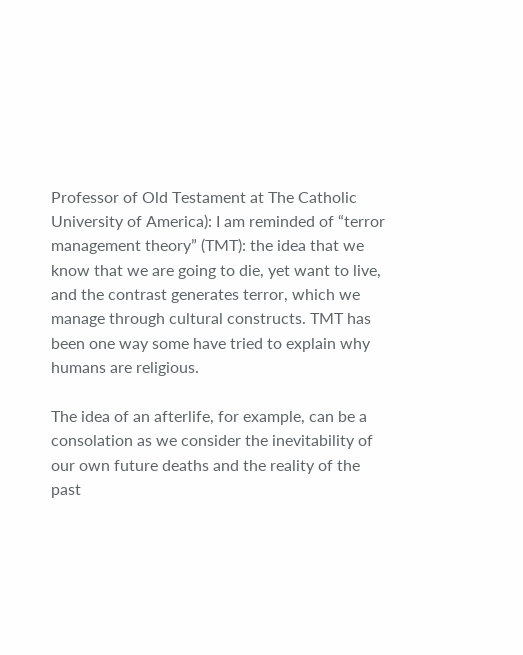Professor of Old Testament at The Catholic University of America): I am reminded of “terror management theory” (TMT): the idea that we know that we are going to die, yet want to live, and the contrast generates terror, which we manage through cultural constructs. TMT has been one way some have tried to explain why humans are religious.

The idea of an afterlife, for example, can be a consolation as we consider the inevitability of our own future deaths and the reality of the past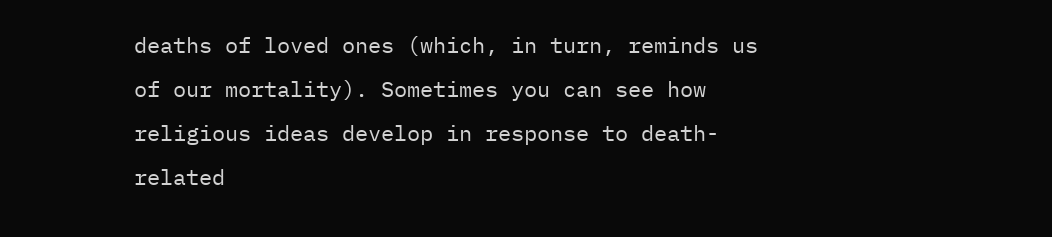deaths of loved ones (which, in turn, reminds us of our mortality). Sometimes you can see how religious ideas develop in response to death-related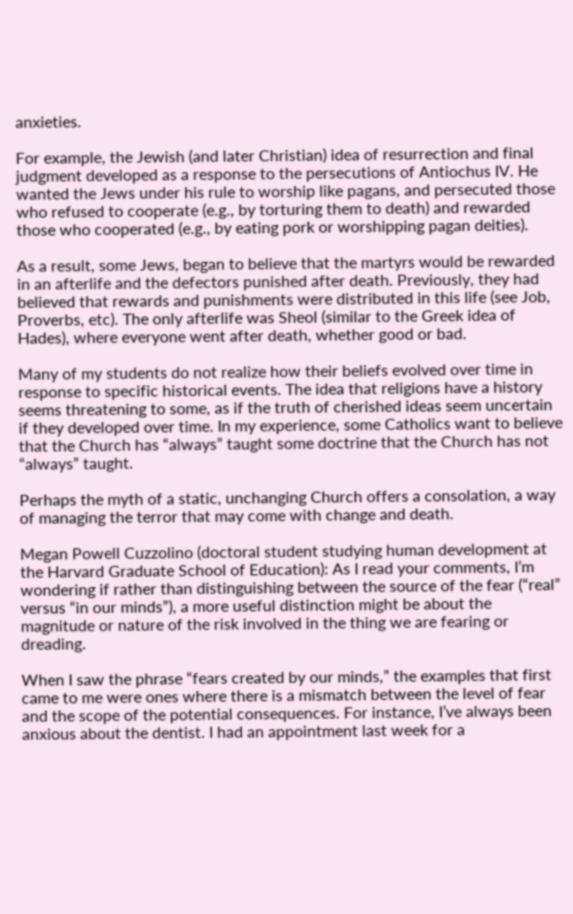anxieties.

For example, the Jewish (and later Christian) idea of resurrection and final judgment developed as a response to the persecutions of Antiochus IV. He wanted the Jews under his rule to worship like pagans, and persecuted those who refused to cooperate (e.g., by torturing them to death) and rewarded those who cooperated (e.g., by eating pork or worshipping pagan deities).

As a result, some Jews, began to believe that the martyrs would be rewarded in an afterlife and the defectors punished after death. Previously, they had believed that rewards and punishments were distributed in this life (see Job, Proverbs, etc). The only afterlife was Sheol (similar to the Greek idea of Hades), where everyone went after death, whether good or bad.

Many of my students do not realize how their beliefs evolved over time in response to specific historical events. The idea that religions have a history seems threatening to some, as if the truth of cherished ideas seem uncertain if they developed over time. In my experience, some Catholics want to believe that the Church has “always” taught some doctrine that the Church has not “always” taught.

Perhaps the myth of a static, unchanging Church offers a consolation, a way of managing the terror that may come with change and death.

Megan Powell Cuzzolino (doctoral student studying human development at the Harvard Graduate School of Education): As I read your comments, I’m wondering if rather than distinguishing between the source of the fear (“real” versus “in our minds”), a more useful distinction might be about the magnitude or nature of the risk involved in the thing we are fearing or dreading.

When I saw the phrase “fears created by our minds,” the examples that first came to me were ones where there is a mismatch between the level of fear and the scope of the potential consequences. For instance, I’ve always been anxious about the dentist. I had an appointment last week for a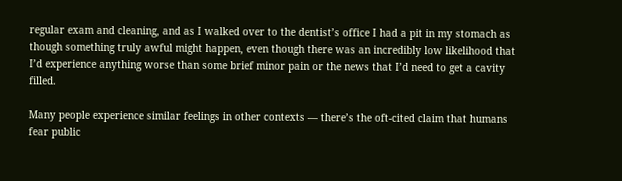regular exam and cleaning, and as I walked over to the dentist’s office I had a pit in my stomach as though something truly awful might happen, even though there was an incredibly low likelihood that I’d experience anything worse than some brief minor pain or the news that I’d need to get a cavity filled.

Many people experience similar feelings in other contexts — there’s the oft-cited claim that humans fear public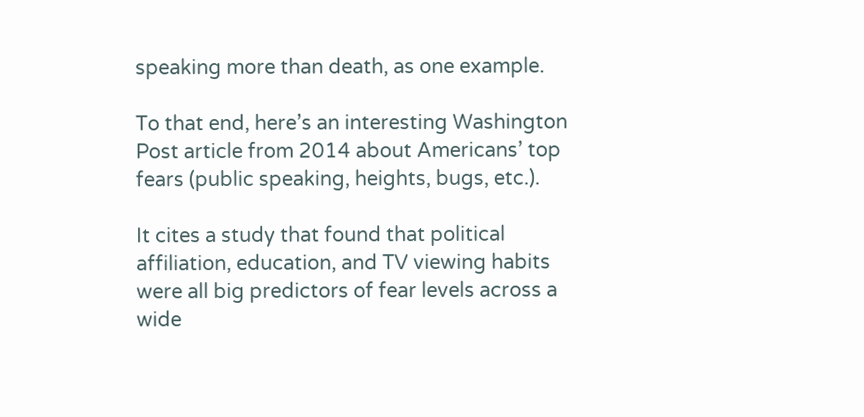speaking more than death, as one example.

To that end, here’s an interesting Washington Post article from 2014 about Americans’ top fears (public speaking, heights, bugs, etc.).

It cites a study that found that political affiliation, education, and TV viewing habits were all big predictors of fear levels across a wide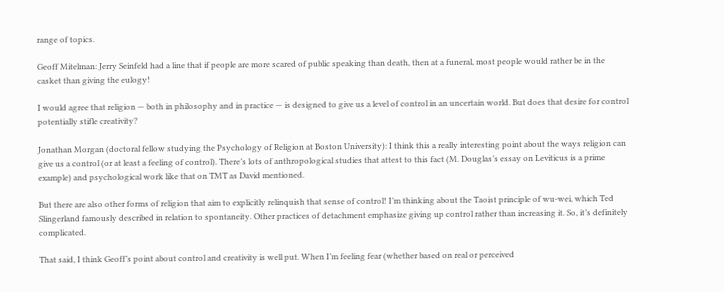range of topics.

Geoff Mitelman: Jerry Seinfeld had a line that if people are more scared of public speaking than death, then at a funeral, most people would rather be in the casket than giving the eulogy!

I would agree that religion — both in philosophy and in practice — is designed to give us a level of control in an uncertain world. But does that desire for control potentially stifle creativity?

Jonathan Morgan (doctoral fellow studying the Psychology of Religion at Boston University): I think this a really interesting point about the ways religion can give us a control (or at least a feeling of control). There’s lots of anthropological studies that attest to this fact (M. Douglas’s essay on Leviticus is a prime example) and psychological work like that on TMT as David mentioned.

But there are also other forms of religion that aim to explicitly relinquish that sense of control! I’m thinking about the Taoist principle of wu-wei, which Ted Slingerland famously described in relation to spontaneity. Other practices of detachment emphasize giving up control rather than increasing it. So, it’s definitely complicated.

That said, I think Geoff’s point about control and creativity is well put. When I’m feeling fear (whether based on real or perceived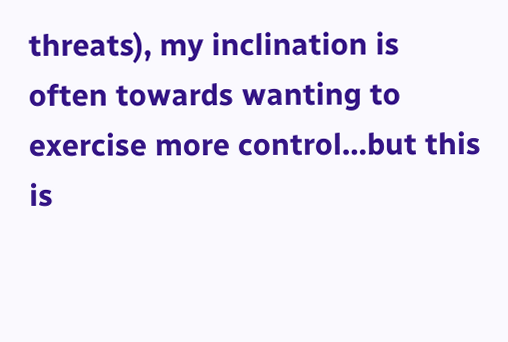threats), my inclination is often towards wanting to exercise more control…but this is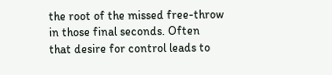the root of the missed free-throw in those final seconds. Often that desire for control leads to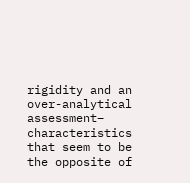rigidity and an over-analytical assessment– characteristics that seem to be the opposite of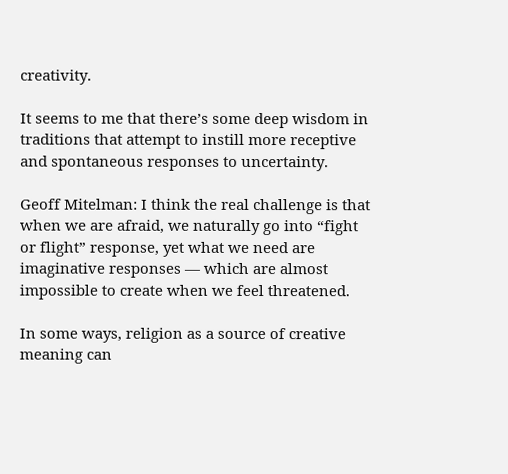creativity.

It seems to me that there’s some deep wisdom in traditions that attempt to instill more receptive and spontaneous responses to uncertainty.

Geoff Mitelman: I think the real challenge is that when we are afraid, we naturally go into “fight or flight” response, yet what we need are imaginative responses — which are almost impossible to create when we feel threatened.

In some ways, religion as a source of creative meaning can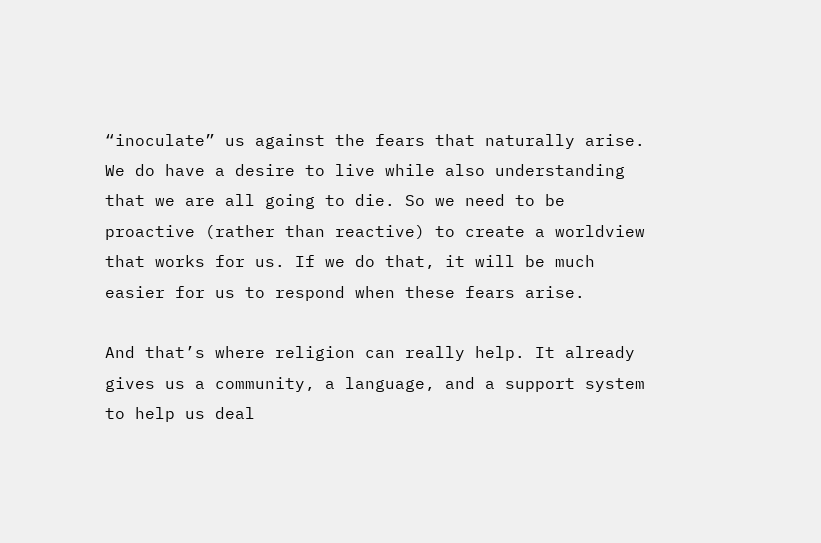“inoculate” us against the fears that naturally arise. We do have a desire to live while also understanding that we are all going to die. So we need to be proactive (rather than reactive) to create a worldview that works for us. If we do that, it will be much easier for us to respond when these fears arise.

And that’s where religion can really help. It already gives us a community, a language, and a support system to help us deal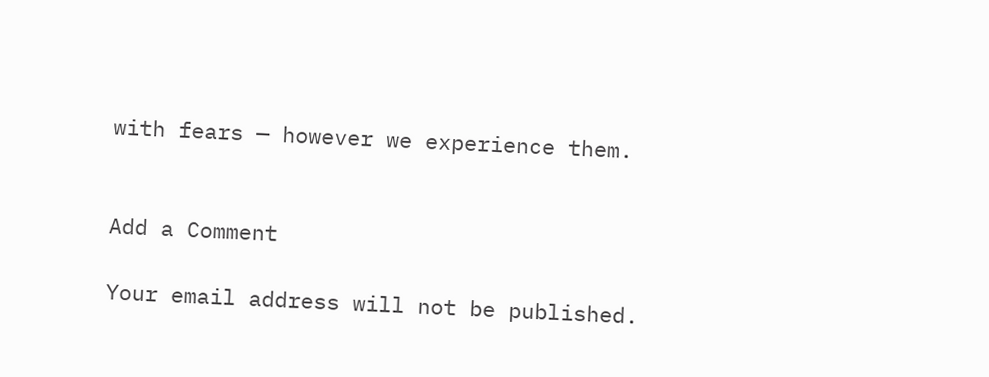with fears — however we experience them.


Add a Comment

Your email address will not be published.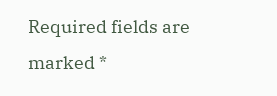Required fields are marked *